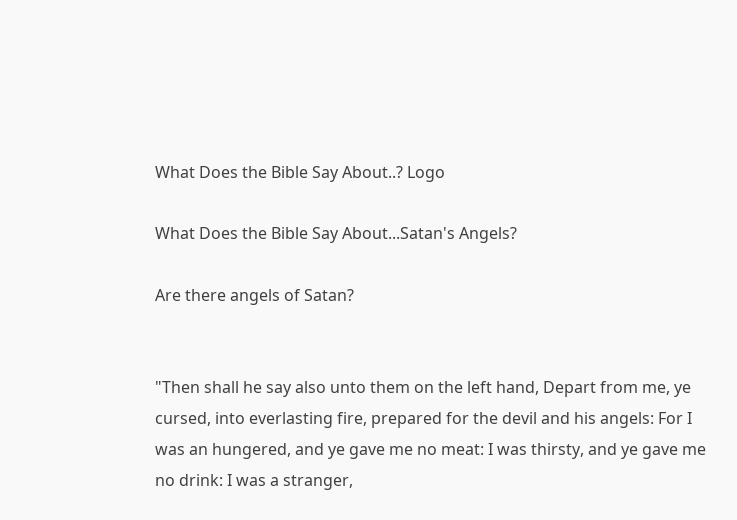What Does the Bible Say About..? Logo

What Does the Bible Say About...Satan's Angels?

Are there angels of Satan?


"Then shall he say also unto them on the left hand, Depart from me, ye cursed, into everlasting fire, prepared for the devil and his angels: For I was an hungered, and ye gave me no meat: I was thirsty, and ye gave me no drink: I was a stranger,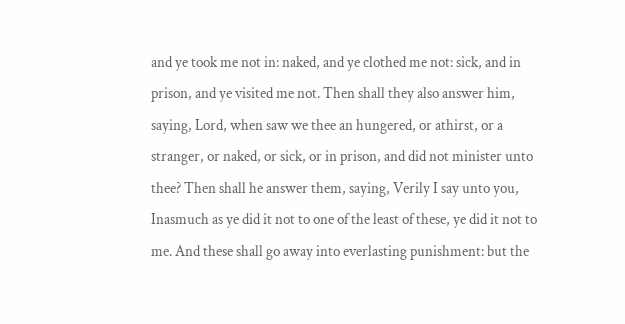and ye took me not in: naked, and ye clothed me not: sick, and in prison, and ye visited me not. Then shall they also answer him, saying, Lord, when saw we thee an hungered, or athirst, or a stranger, or naked, or sick, or in prison, and did not minister unto thee? Then shall he answer them, saying, Verily I say unto you, Inasmuch as ye did it not to one of the least of these, ye did it not to me. And these shall go away into everlasting punishment: but the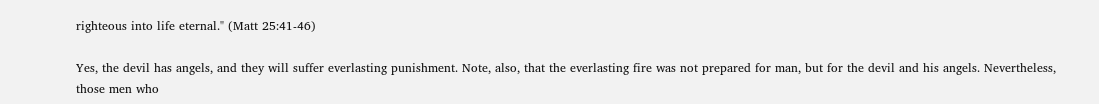righteous into life eternal." (Matt 25:41-46)

Yes, the devil has angels, and they will suffer everlasting punishment. Note, also, that the everlasting fire was not prepared for man, but for the devil and his angels. Nevertheless, those men who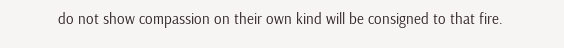do not show compassion on their own kind will be consigned to that fire.